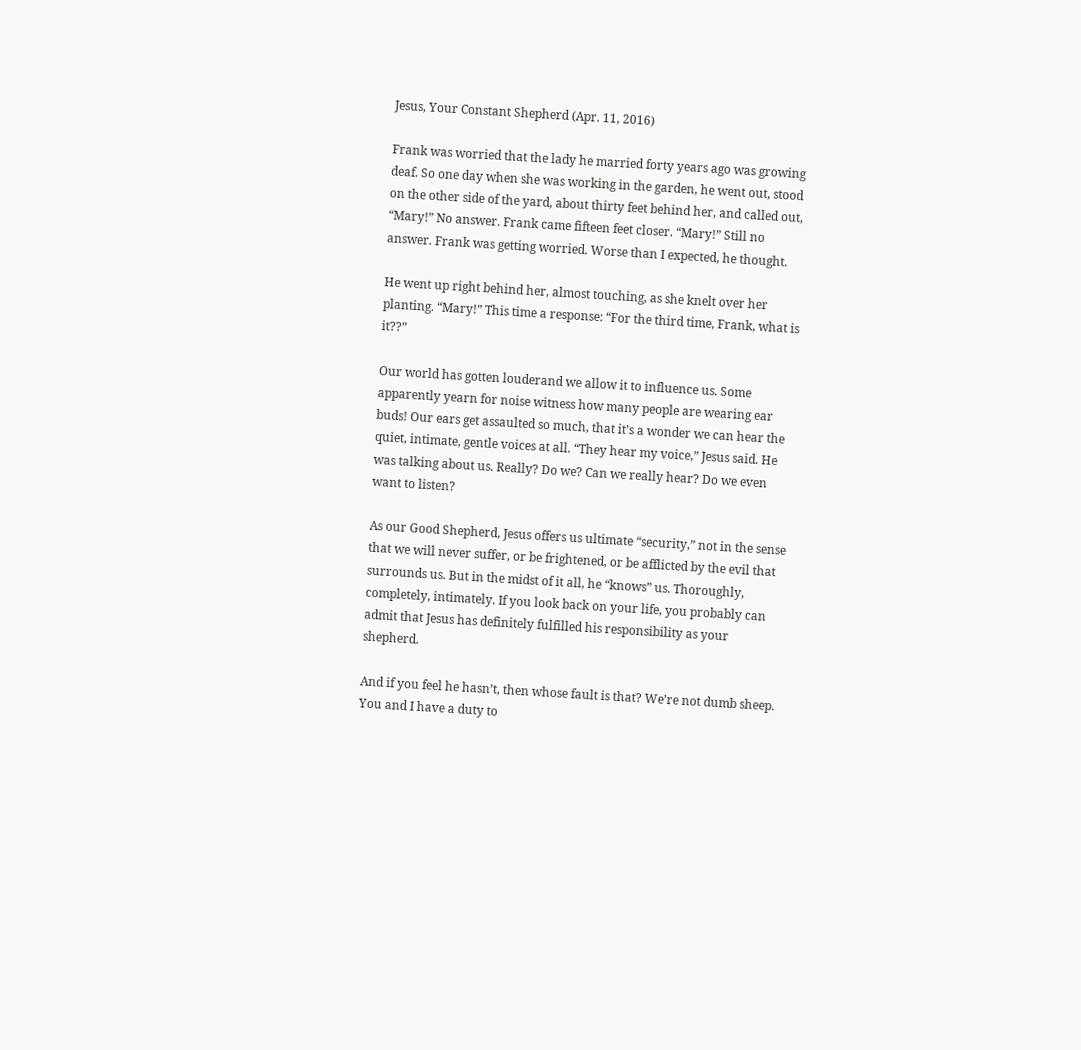Jesus, Your Constant Shepherd (Apr. 11, 2016)

Frank was worried that the lady he married forty years ago was growing deaf. So one day when she was working in the garden, he went out, stood on the other side of the yard, about thirty feet behind her, and called out, “Mary!” No answer. Frank came fifteen feet closer. “Mary!” Still no answer. Frank was getting worried. Worse than I expected, he thought.

He went up right behind her, almost touching, as she knelt over her planting. “Mary!” This time a response: “For the third time, Frank, what is it??”

Our world has gotten louderand we allow it to influence us. Some apparently yearn for noise witness how many people are wearing ear buds! Our ears get assaulted so much, that it’s a wonder we can hear the quiet, intimate, gentle voices at all. “They hear my voice,” Jesus said. He was talking about us. Really? Do we? Can we really hear? Do we even want to listen?

As our Good Shepherd, Jesus offers us ultimate “security,” not in the sense that we will never suffer, or be frightened, or be afflicted by the evil that surrounds us. But in the midst of it all, he “knows” us. Thoroughly, completely, intimately. If you look back on your life, you probably can admit that Jesus has definitely fulfilled his responsibility as your shepherd.

And if you feel he hasn’t, then whose fault is that? We’re not dumb sheep. You and I have a duty to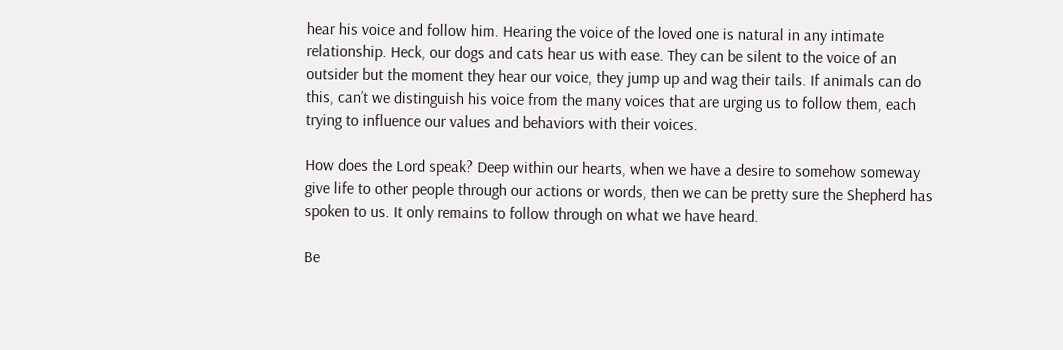hear his voice and follow him. Hearing the voice of the loved one is natural in any intimate relationship. Heck, our dogs and cats hear us with ease. They can be silent to the voice of an outsider but the moment they hear our voice, they jump up and wag their tails. If animals can do this, can’t we distinguish his voice from the many voices that are urging us to follow them, each trying to influence our values and behaviors with their voices.

How does the Lord speak? Deep within our hearts, when we have a desire to somehow someway give life to other people through our actions or words, then we can be pretty sure the Shepherd has spoken to us. It only remains to follow through on what we have heard.

Be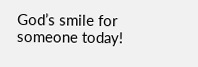God’s smile for someone today!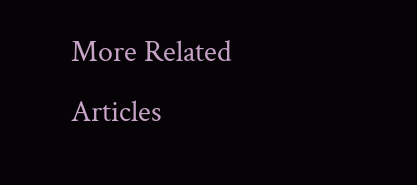More Related Articles